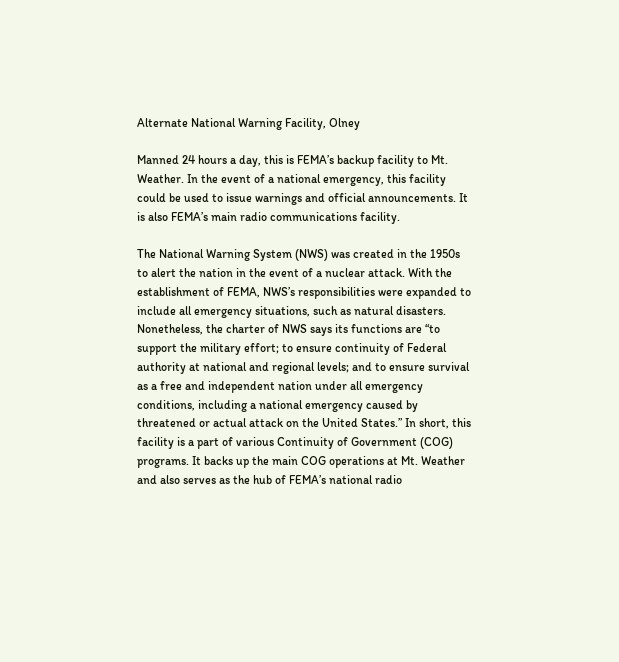Alternate National Warning Facility, Olney

Manned 24 hours a day, this is FEMA’s backup facility to Mt. Weather. In the event of a national emergency, this facility could be used to issue warnings and official announcements. It is also FEMA’s main radio communications facility.

The National Warning System (NWS) was created in the 1950s to alert the nation in the event of a nuclear attack. With the establishment of FEMA, NWS’s responsibilities were expanded to include all emergency situations, such as natural disasters. Nonetheless, the charter of NWS says its functions are “to support the military effort; to ensure continuity of Federal authority at national and regional levels; and to ensure survival as a free and independent nation under all emergency conditions, including a national emergency caused by threatened or actual attack on the United States.” In short, this facility is a part of various Continuity of Government (COG) programs. It backs up the main COG operations at Mt. Weather and also serves as the hub of FEMA’s national radio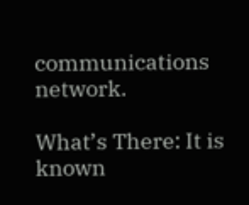communications network.

What’s There: It is known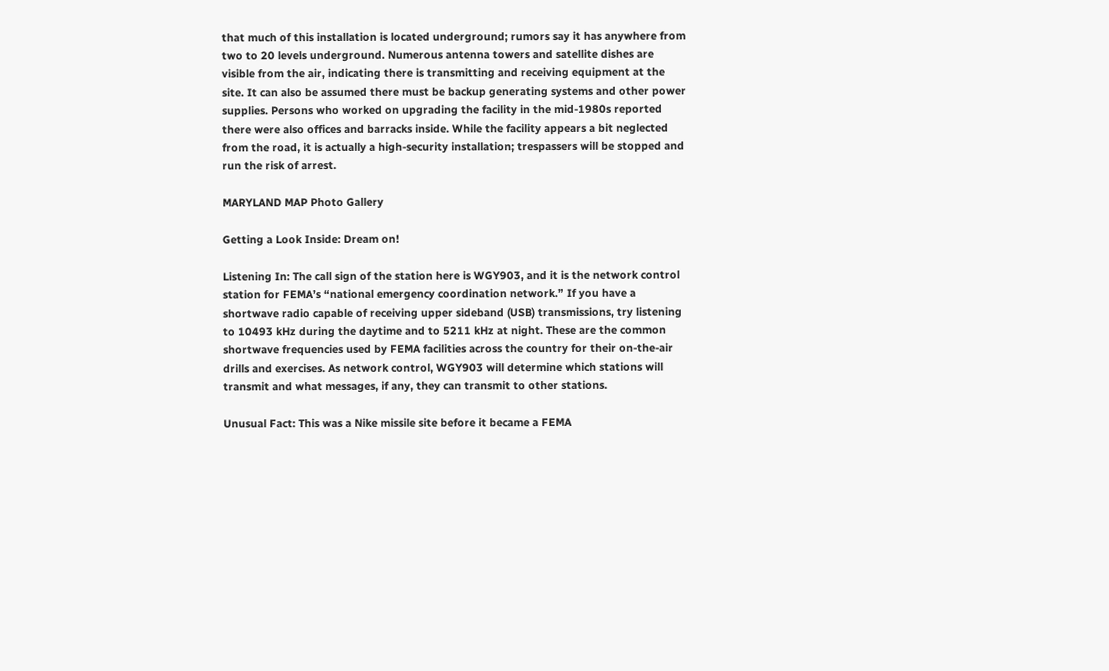that much of this installation is located underground; rumors say it has anywhere from two to 20 levels underground. Numerous antenna towers and satellite dishes are visible from the air, indicating there is transmitting and receiving equipment at the site. It can also be assumed there must be backup generating systems and other power supplies. Persons who worked on upgrading the facility in the mid-1980s reported there were also offices and barracks inside. While the facility appears a bit neglected from the road, it is actually a high-security installation; trespassers will be stopped and run the risk of arrest.

MARYLAND MAP Photo Gallery

Getting a Look Inside: Dream on!

Listening In: The call sign of the station here is WGY903, and it is the network control station for FEMA’s “national emergency coordination network.” If you have a shortwave radio capable of receiving upper sideband (USB) transmissions, try listening to 10493 kHz during the daytime and to 5211 kHz at night. These are the common shortwave frequencies used by FEMA facilities across the country for their on-the-air drills and exercises. As network control, WGY903 will determine which stations will transmit and what messages, if any, they can transmit to other stations.

Unusual Fact: This was a Nike missile site before it became a FEMA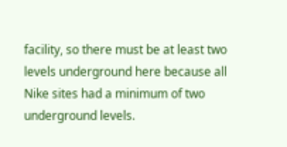facility, so there must be at least two levels underground here because all Nike sites had a minimum of two underground levels.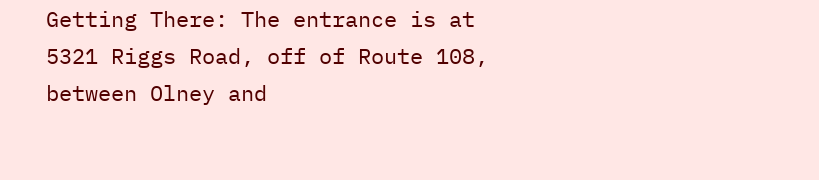Getting There: The entrance is at 5321 Riggs Road, off of Route 108, between Olney and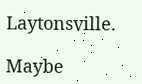Laytonsville.

Maybe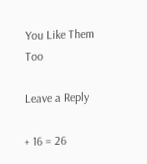You Like Them Too

Leave a Reply

+ 16 = 26